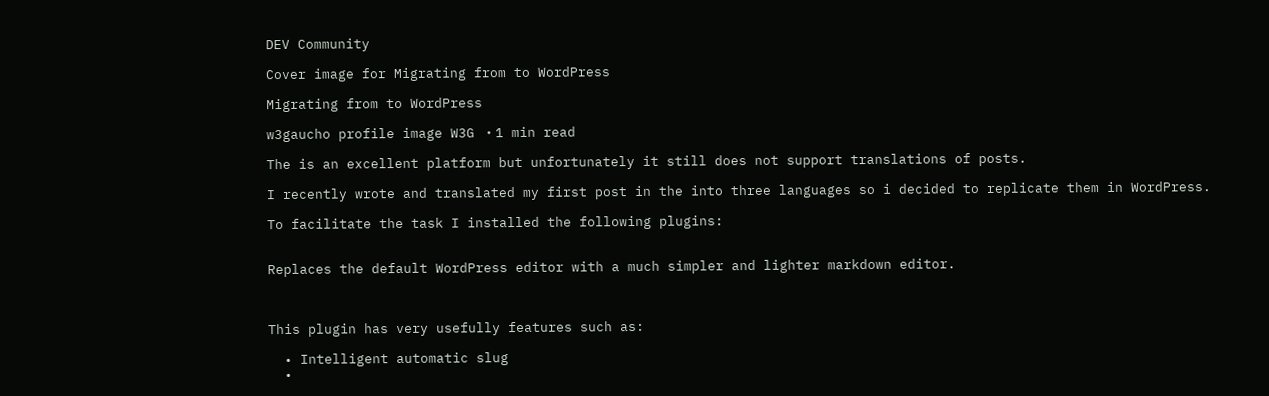DEV Community

Cover image for Migrating from to WordPress

Migrating from to WordPress

w3gaucho profile image W3G ・1 min read

The is an excellent platform but unfortunately it still does not support translations of posts.

I recently wrote and translated my first post in the into three languages so i decided to replicate them in WordPress.

To facilitate the task I installed the following plugins:


Replaces the default WordPress editor with a much simpler and lighter markdown editor.



This plugin has very usefully features such as:

  • Intelligent automatic slug
  •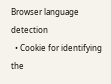Browser language detection
  • Cookie for identifying the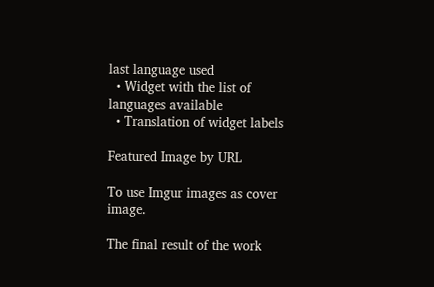last language used
  • Widget with the list of languages available
  • Translation of widget labels

Featured Image by URL

To use Imgur images as cover image.

The final result of the work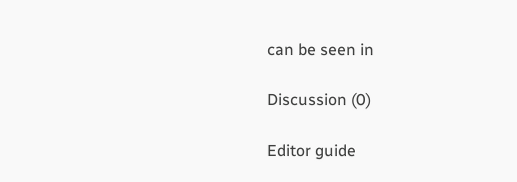can be seen in

Discussion (0)

Editor guide